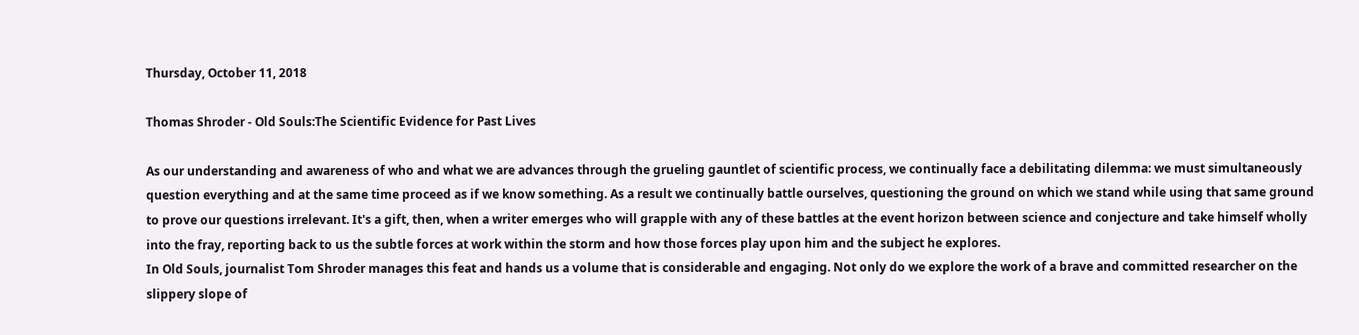Thursday, October 11, 2018

Thomas Shroder - Old Souls:The Scientific Evidence for Past Lives

As our understanding and awareness of who and what we are advances through the grueling gauntlet of scientific process, we continually face a debilitating dilemma: we must simultaneously question everything and at the same time proceed as if we know something. As a result we continually battle ourselves, questioning the ground on which we stand while using that same ground to prove our questions irrelevant. It's a gift, then, when a writer emerges who will grapple with any of these battles at the event horizon between science and conjecture and take himself wholly into the fray, reporting back to us the subtle forces at work within the storm and how those forces play upon him and the subject he explores.
In Old Souls, journalist Tom Shroder manages this feat and hands us a volume that is considerable and engaging. Not only do we explore the work of a brave and committed researcher on the slippery slope of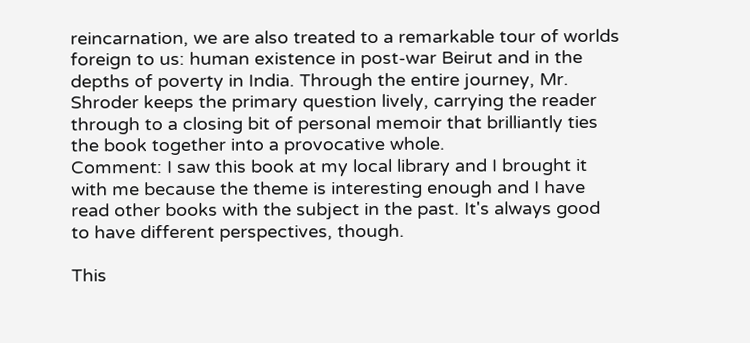reincarnation, we are also treated to a remarkable tour of worlds foreign to us: human existence in post-war Beirut and in the depths of poverty in India. Through the entire journey, Mr. Shroder keeps the primary question lively, carrying the reader through to a closing bit of personal memoir that brilliantly ties the book together into a provocative whole.
Comment: I saw this book at my local library and I brought it with me because the theme is interesting enough and I have read other books with the subject in the past. It's always good to have different perspectives, though.

This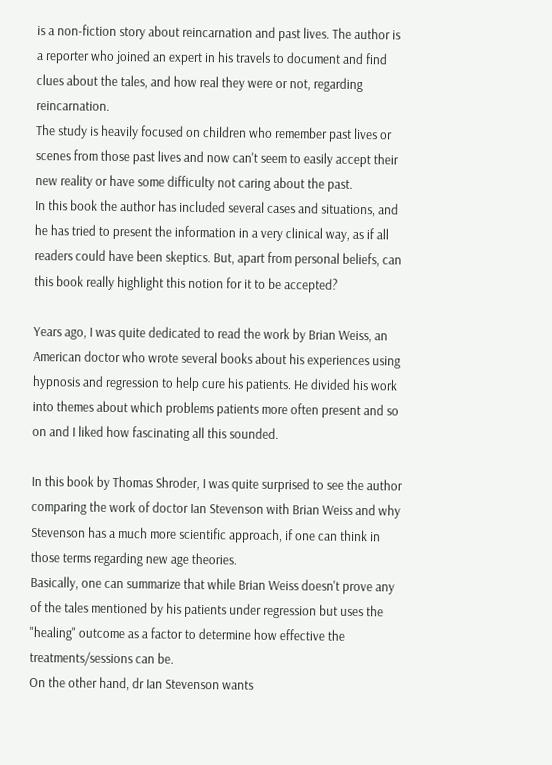is a non-fiction story about reincarnation and past lives. The author is a reporter who joined an expert in his travels to document and find clues about the tales, and how real they were or not, regarding reincarnation.
The study is heavily focused on children who remember past lives or scenes from those past lives and now can't seem to easily accept their new reality or have some difficulty not caring about the past.
In this book the author has included several cases and situations, and he has tried to present the information in a very clinical way, as if all readers could have been skeptics. But, apart from personal beliefs, can this book really highlight this notion for it to be accepted?

Years ago, I was quite dedicated to read the work by Brian Weiss, an American doctor who wrote several books about his experiences using hypnosis and regression to help cure his patients. He divided his work into themes about which problems patients more often present and so on and I liked how fascinating all this sounded.

In this book by Thomas Shroder, I was quite surprised to see the author comparing the work of doctor Ian Stevenson with Brian Weiss and why Stevenson has a much more scientific approach, if one can think in those terms regarding new age theories.
Basically, one can summarize that while Brian Weiss doesn't prove any of the tales mentioned by his patients under regression but uses the "healing" outcome as a factor to determine how effective the treatments/sessions can be.
On the other hand, dr Ian Stevenson wants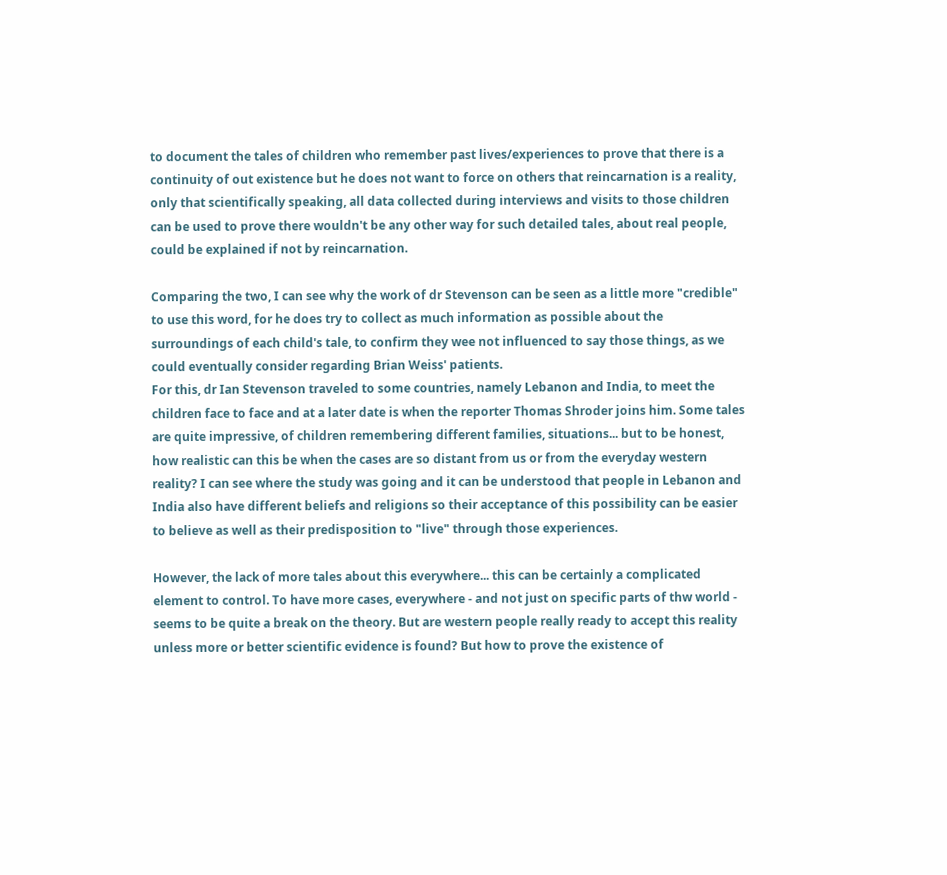to document the tales of children who remember past lives/experiences to prove that there is a continuity of out existence but he does not want to force on others that reincarnation is a reality, only that scientifically speaking, all data collected during interviews and visits to those children can be used to prove there wouldn't be any other way for such detailed tales, about real people, could be explained if not by reincarnation.

Comparing the two, I can see why the work of dr Stevenson can be seen as a little more "credible" to use this word, for he does try to collect as much information as possible about the surroundings of each child's tale, to confirm they wee not influenced to say those things, as we could eventually consider regarding Brian Weiss' patients.
For this, dr Ian Stevenson traveled to some countries, namely Lebanon and India, to meet the children face to face and at a later date is when the reporter Thomas Shroder joins him. Some tales are quite impressive, of children remembering different families, situations... but to be honest, how realistic can this be when the cases are so distant from us or from the everyday western reality? I can see where the study was going and it can be understood that people in Lebanon and India also have different beliefs and religions so their acceptance of this possibility can be easier to believe as well as their predisposition to "live" through those experiences.

However, the lack of more tales about this everywhere... this can be certainly a complicated element to control. To have more cases, everywhere - and not just on specific parts of thw world - seems to be quite a break on the theory. But are western people really ready to accept this reality unless more or better scientific evidence is found? But how to prove the existence of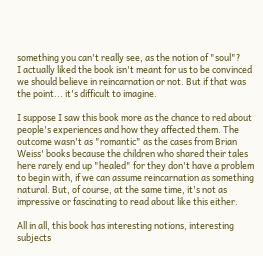something you can't really see, as the notion of "soul"?
I actually liked the book isn't meant for us to be convinced we should believe in reincarnation or not. But if that was the point... it's difficult to imagine.

I suppose I saw this book more as the chance to red about people's experiences and how they affected them. The outcome wasn't as "romantic" as the cases from Brian Weiss' books because the children who shared their tales here rarely end up "healed" for they don't have a problem to begin with, if we can assume reincarnation as something natural. But, of course, at the same time, it's not as impressive or fascinating to read about like this either.

All in all, this book has interesting notions, interesting subjects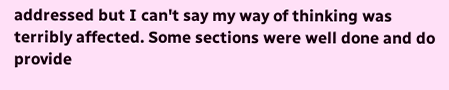addressed but I can't say my way of thinking was terribly affected. Some sections were well done and do provide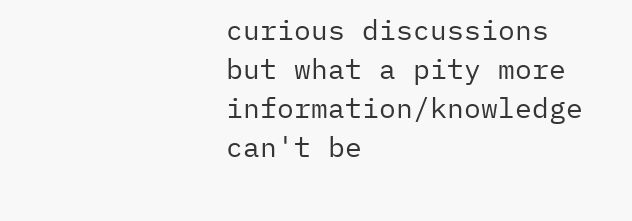curious discussions but what a pity more information/knowledge can't be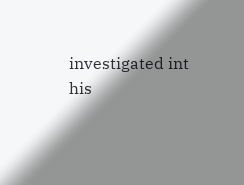investigated int his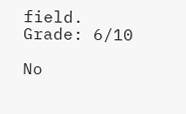field.
Grade: 6/10

No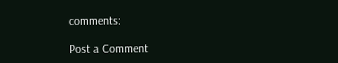comments:

Post a Comment